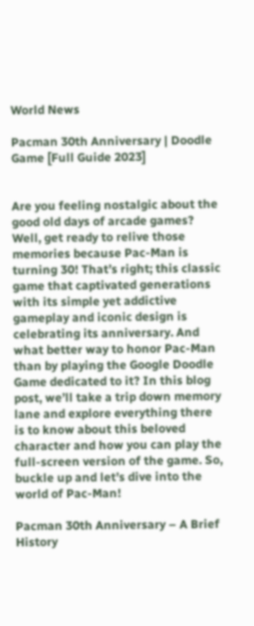World News

Pacman 30th Anniversary | Doodle Game [Full Guide 2023]


Are you feeling nostalgic about the good old days of arcade games? Well, get ready to relive those memories because Pac-Man is turning 30! That’s right; this classic game that captivated generations with its simple yet addictive gameplay and iconic design is celebrating its anniversary. And what better way to honor Pac-Man than by playing the Google Doodle Game dedicated to it? In this blog post, we’ll take a trip down memory lane and explore everything there is to know about this beloved character and how you can play the full-screen version of the game. So, buckle up and let’s dive into the world of Pac-Man!

Pacman 30th Anniversary – A Brief History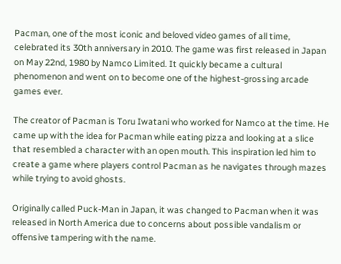Pacman, one of the most iconic and beloved video games of all time, celebrated its 30th anniversary in 2010. The game was first released in Japan on May 22nd, 1980 by Namco Limited. It quickly became a cultural phenomenon and went on to become one of the highest-grossing arcade games ever.

The creator of Pacman is Toru Iwatani who worked for Namco at the time. He came up with the idea for Pacman while eating pizza and looking at a slice that resembled a character with an open mouth. This inspiration led him to create a game where players control Pacman as he navigates through mazes while trying to avoid ghosts.

Originally called Puck-Man in Japan, it was changed to Pacman when it was released in North America due to concerns about possible vandalism or offensive tampering with the name.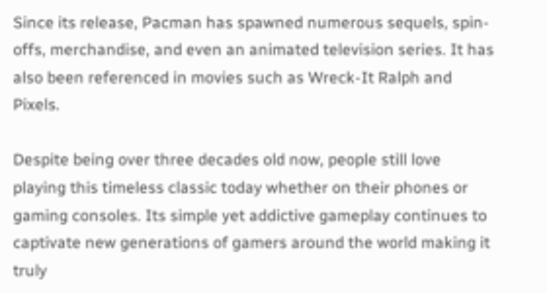Since its release, Pacman has spawned numerous sequels, spin-offs, merchandise, and even an animated television series. It has also been referenced in movies such as Wreck-It Ralph and Pixels.

Despite being over three decades old now, people still love playing this timeless classic today whether on their phones or gaming consoles. Its simple yet addictive gameplay continues to captivate new generations of gamers around the world making it truly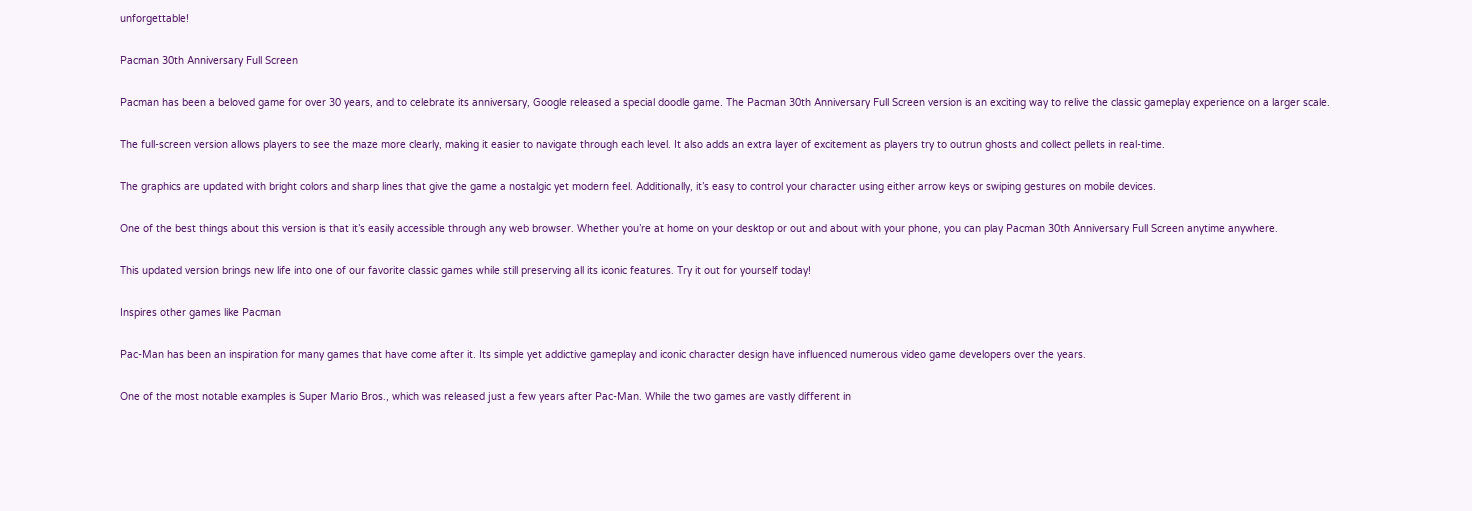unforgettable!

Pacman 30th Anniversary Full Screen

Pacman has been a beloved game for over 30 years, and to celebrate its anniversary, Google released a special doodle game. The Pacman 30th Anniversary Full Screen version is an exciting way to relive the classic gameplay experience on a larger scale.

The full-screen version allows players to see the maze more clearly, making it easier to navigate through each level. It also adds an extra layer of excitement as players try to outrun ghosts and collect pellets in real-time.

The graphics are updated with bright colors and sharp lines that give the game a nostalgic yet modern feel. Additionally, it’s easy to control your character using either arrow keys or swiping gestures on mobile devices.

One of the best things about this version is that it’s easily accessible through any web browser. Whether you’re at home on your desktop or out and about with your phone, you can play Pacman 30th Anniversary Full Screen anytime anywhere.

This updated version brings new life into one of our favorite classic games while still preserving all its iconic features. Try it out for yourself today!

Inspires other games like Pacman

Pac-Man has been an inspiration for many games that have come after it. Its simple yet addictive gameplay and iconic character design have influenced numerous video game developers over the years.

One of the most notable examples is Super Mario Bros., which was released just a few years after Pac-Man. While the two games are vastly different in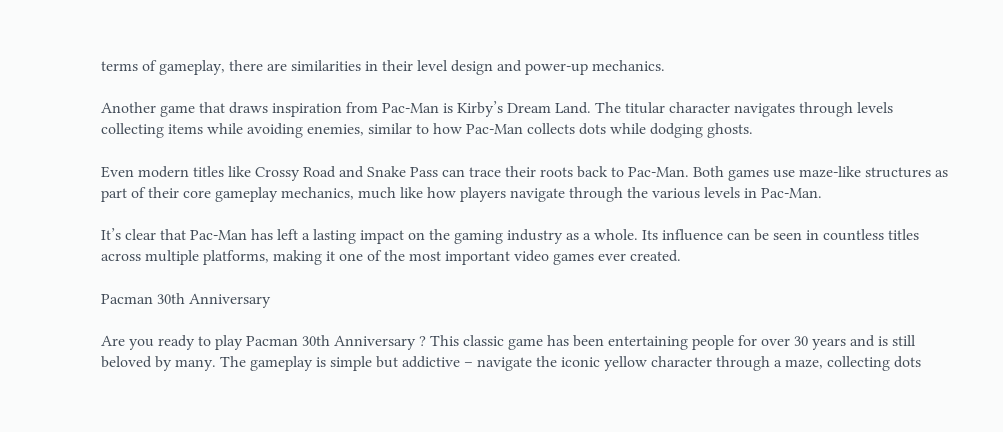terms of gameplay, there are similarities in their level design and power-up mechanics.

Another game that draws inspiration from Pac-Man is Kirby’s Dream Land. The titular character navigates through levels collecting items while avoiding enemies, similar to how Pac-Man collects dots while dodging ghosts.

Even modern titles like Crossy Road and Snake Pass can trace their roots back to Pac-Man. Both games use maze-like structures as part of their core gameplay mechanics, much like how players navigate through the various levels in Pac-Man.

It’s clear that Pac-Man has left a lasting impact on the gaming industry as a whole. Its influence can be seen in countless titles across multiple platforms, making it one of the most important video games ever created.

Pacman 30th Anniversary

Are you ready to play Pacman 30th Anniversary ? This classic game has been entertaining people for over 30 years and is still beloved by many. The gameplay is simple but addictive – navigate the iconic yellow character through a maze, collecting dots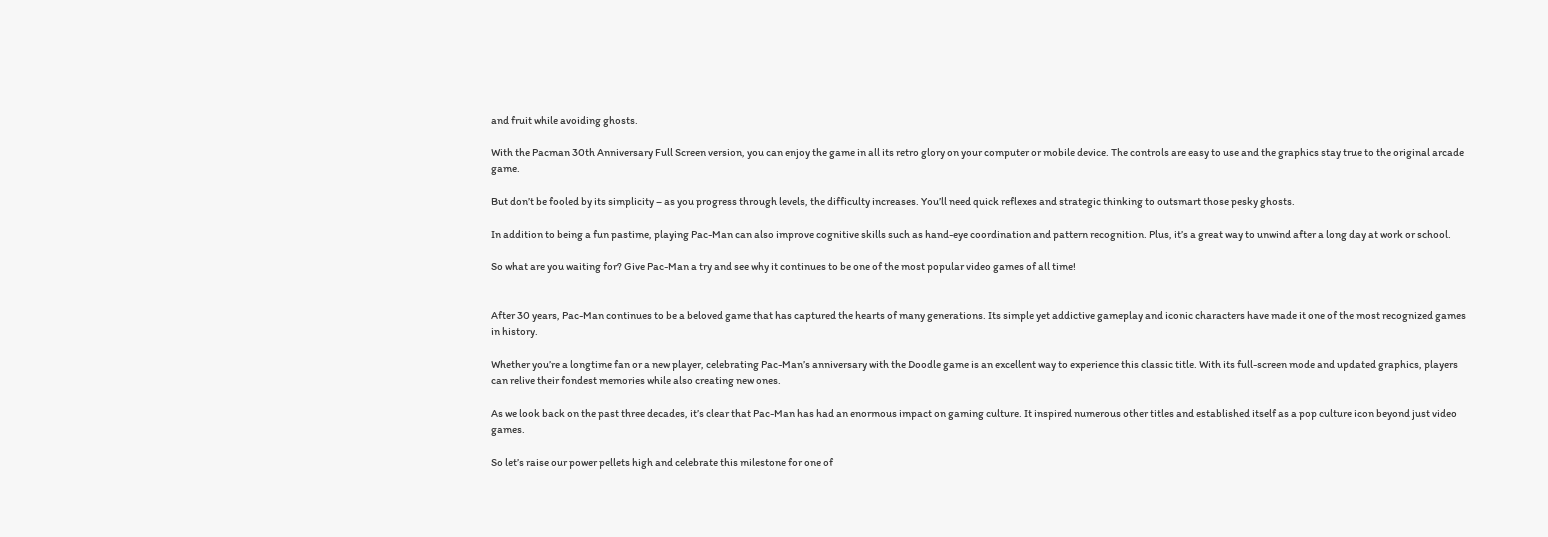and fruit while avoiding ghosts.

With the Pacman 30th Anniversary Full Screen version, you can enjoy the game in all its retro glory on your computer or mobile device. The controls are easy to use and the graphics stay true to the original arcade game.

But don’t be fooled by its simplicity – as you progress through levels, the difficulty increases. You’ll need quick reflexes and strategic thinking to outsmart those pesky ghosts.

In addition to being a fun pastime, playing Pac-Man can also improve cognitive skills such as hand-eye coordination and pattern recognition. Plus, it’s a great way to unwind after a long day at work or school.

So what are you waiting for? Give Pac-Man a try and see why it continues to be one of the most popular video games of all time!


After 30 years, Pac-Man continues to be a beloved game that has captured the hearts of many generations. Its simple yet addictive gameplay and iconic characters have made it one of the most recognized games in history.

Whether you’re a longtime fan or a new player, celebrating Pac-Man’s anniversary with the Doodle game is an excellent way to experience this classic title. With its full-screen mode and updated graphics, players can relive their fondest memories while also creating new ones.

As we look back on the past three decades, it’s clear that Pac-Man has had an enormous impact on gaming culture. It inspired numerous other titles and established itself as a pop culture icon beyond just video games.

So let’s raise our power pellets high and celebrate this milestone for one of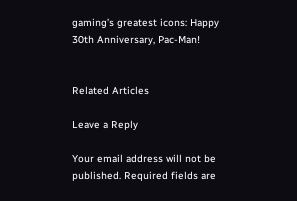gaming’s greatest icons: Happy 30th Anniversary, Pac-Man!


Related Articles

Leave a Reply

Your email address will not be published. Required fields are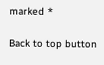marked *

Back to top button